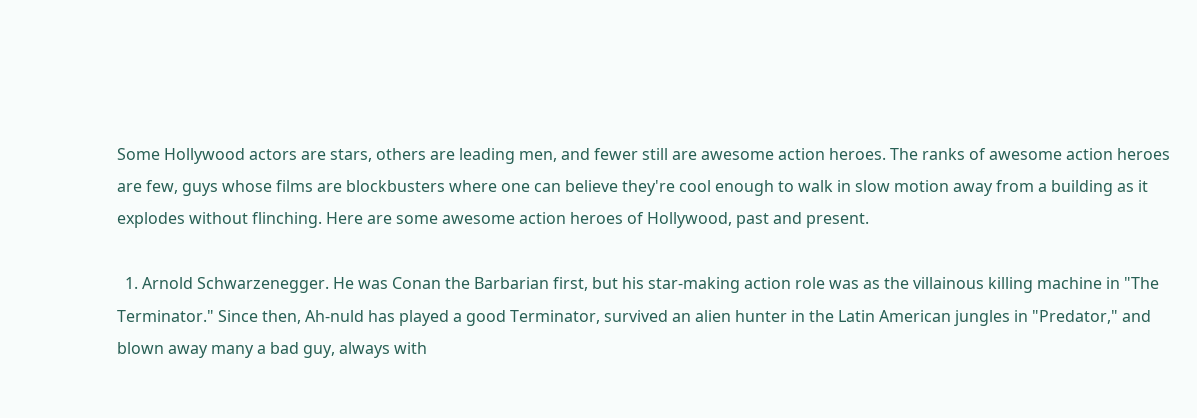Some Hollywood actors are stars, others are leading men, and fewer still are awesome action heroes. The ranks of awesome action heroes are few, guys whose films are blockbusters where one can believe they're cool enough to walk in slow motion away from a building as it explodes without flinching. Here are some awesome action heroes of Hollywood, past and present.

  1. Arnold Schwarzenegger. He was Conan the Barbarian first, but his star-making action role was as the villainous killing machine in "The Terminator." Since then, Ah-nuld has played a good Terminator, survived an alien hunter in the Latin American jungles in "Predator," and blown away many a bad guy, always with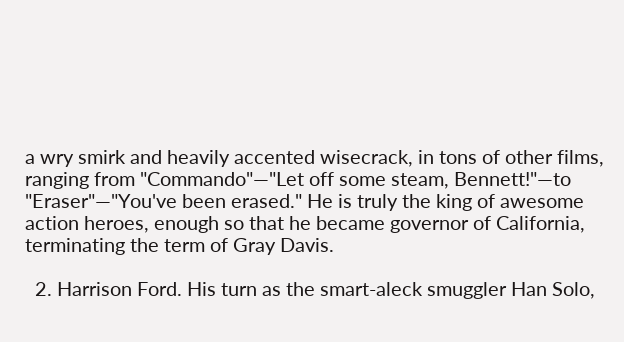a wry smirk and heavily accented wisecrack, in tons of other films, ranging from "Commando"—"Let off some steam, Bennett!"—to "Eraser"—"You've been erased." He is truly the king of awesome action heroes, enough so that he became governor of California, terminating the term of Gray Davis.

  2. Harrison Ford. His turn as the smart-aleck smuggler Han Solo,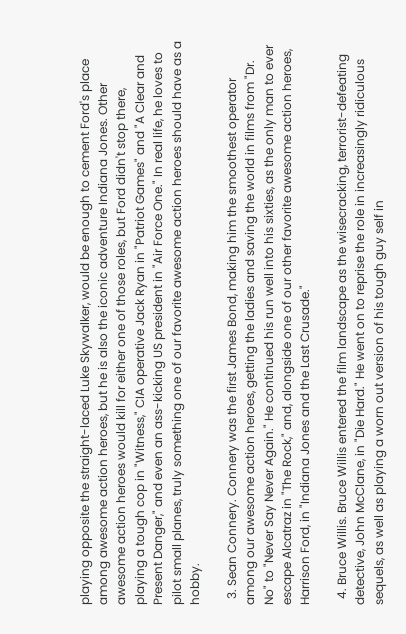playing opposite the straight-laced Luke Skywalker, would be enough to cement Ford's place among awesome action heroes, but he is also the iconic adventure Indiana Jones. Other awesome action heroes would kill for either one of those roles, but Ford didn't stop there, playing a tough cop in "Witness," CIA operative Jack Ryan in "Patriot Games" and "A Clear and Present Danger," and even an ass-kicking US president in "Air Force One." In real life, he loves to pilot small planes, truly something one of our favorite awesome action heroes should have as a hobby.

  3. Sean Connery. Connery was the first James Bond, making him the smoothest operator among our awesome action heroes, getting the ladies and saving the world in films from "Dr. No" to "Never Say Never Again." He continued his run well into his sixties, as the only man to ever escape Alcatraz in "The Rock," and, alongside one of our other favorite awesome action heroes, Harrison Ford, in "Indiana Jones and the Last Crusade."

  4. Bruce Willis. Bruce Willis entered the film landscape as the wisecracking, terrorist-defeating detective, John McClane, in "Die Hard." He went on to reprise the role in increasingly ridiculous sequels, as well as playing a worn out version of his tough guy self in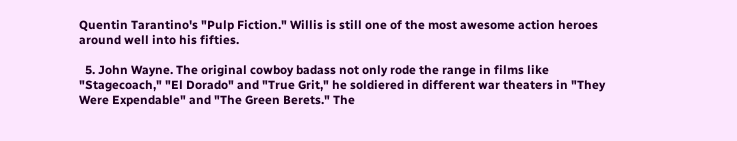Quentin Tarantino's "Pulp Fiction." Willis is still one of the most awesome action heroes around well into his fifties.

  5. John Wayne. The original cowboy badass not only rode the range in films like "Stagecoach," "El Dorado" and "True Grit," he soldiered in different war theaters in "They Were Expendable" and "The Green Berets." The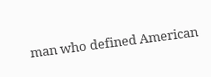man who defined American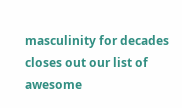masculinity for decades closes out our list of awesome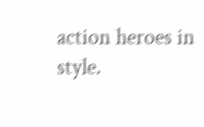action heroes in style.